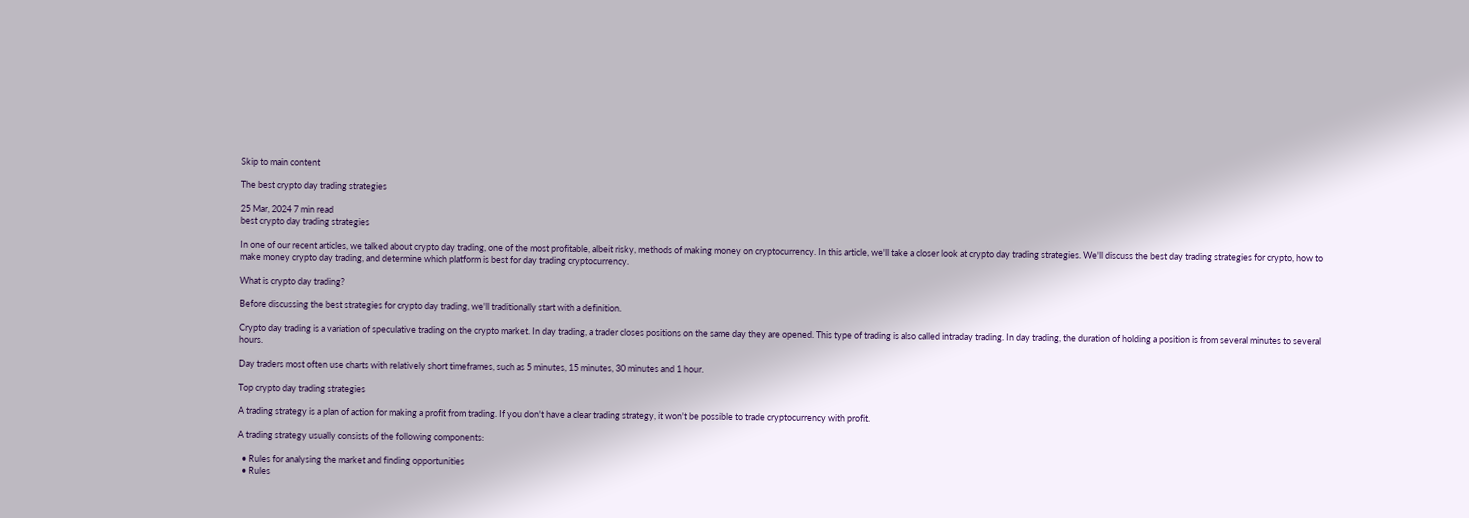Skip to main content

The best crypto day trading strategies

25 Mar, 2024 7 min read
best crypto day trading strategies

In one of our recent articles, we talked about crypto day trading, one of the most profitable, albeit risky, methods of making money on cryptocurrency. In this article, we'll take a closer look at crypto day trading strategies. We'll discuss the best day trading strategies for crypto, how to make money crypto day trading, and determine which platform is best for day trading cryptocurrency.

What is crypto day trading?

Before discussing the best strategies for crypto day trading, we'll traditionally start with a definition.

Crypto day trading is a variation of speculative trading on the crypto market. In day trading, a trader closes positions on the same day they are opened. This type of trading is also called intraday trading. In day trading, the duration of holding a position is from several minutes to several hours.

Day traders most often use charts with relatively short timeframes, such as 5 minutes, 15 minutes, 30 minutes and 1 hour.

Top crypto day trading strategies

A trading strategy is a plan of action for making a profit from trading. If you don't have a clear trading strategy, it won't be possible to trade cryptocurrency with profit.

A trading strategy usually consists of the following components:

  • Rules for analysing the market and finding opportunities
  • Rules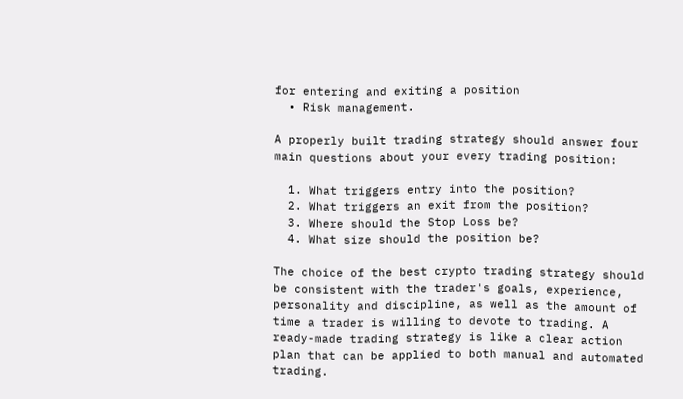for entering and exiting a position
  • Risk management.

A properly built trading strategy should answer four main questions about your every trading position:

  1. What triggers entry into the position?
  2. What triggers an exit from the position?
  3. Where should the Stop Loss be?
  4. What size should the position be?

The choice of the best crypto trading strategy should be consistent with the trader's goals, experience, personality and discipline, as well as the amount of time a trader is willing to devote to trading. A ready-made trading strategy is like a clear action plan that can be applied to both manual and automated trading.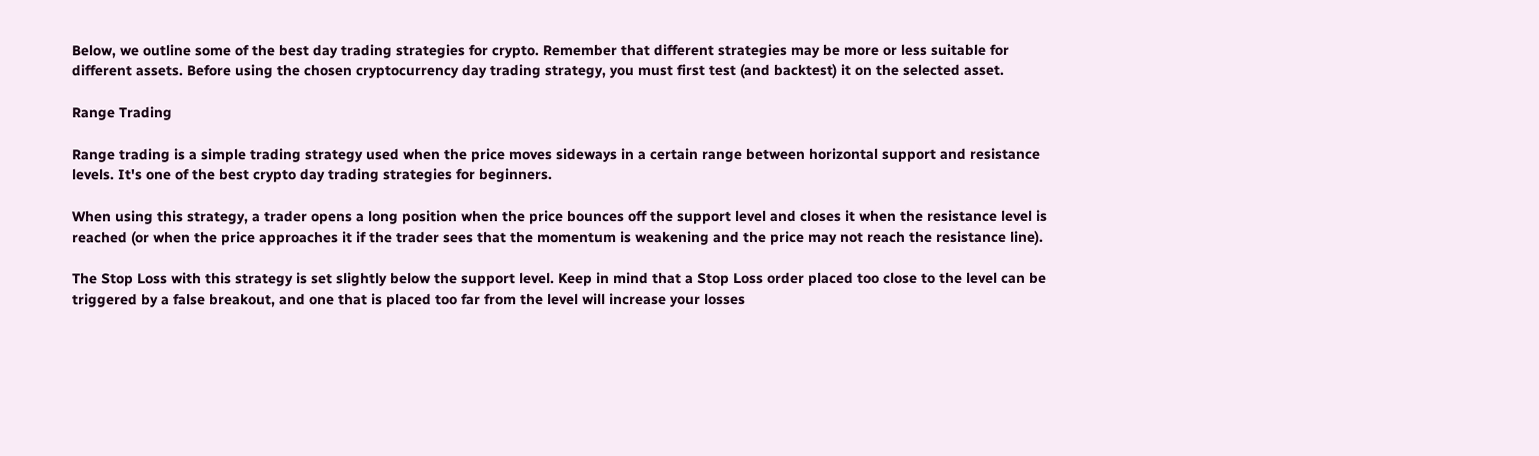Below, we outline some of the best day trading strategies for crypto. Remember that different strategies may be more or less suitable for different assets. Before using the chosen cryptocurrency day trading strategy, you must first test (and backtest) it on the selected asset.

Range Trading

Range trading is a simple trading strategy used when the price moves sideways in a certain range between horizontal support and resistance levels. It's one of the best crypto day trading strategies for beginners.

When using this strategy, a trader opens a long position when the price bounces off the support level and closes it when the resistance level is reached (or when the price approaches it if the trader sees that the momentum is weakening and the price may not reach the resistance line).

The Stop Loss with this strategy is set slightly below the support level. Keep in mind that a Stop Loss order placed too close to the level can be triggered by a false breakout, and one that is placed too far from the level will increase your losses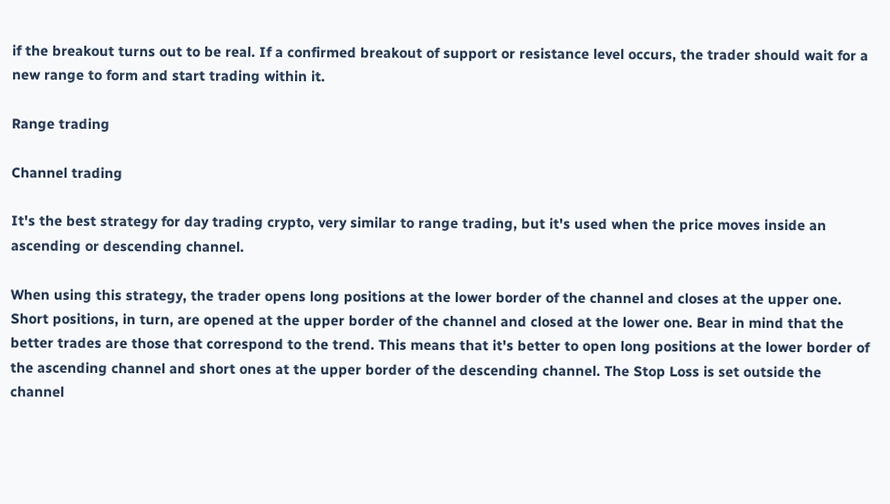if the breakout turns out to be real. If a confirmed breakout of support or resistance level occurs, the trader should wait for a new range to form and start trading within it.

Range trading

Channel trading

It's the best strategy for day trading crypto, very similar to range trading, but it's used when the price moves inside an ascending or descending channel.

When using this strategy, the trader opens long positions at the lower border of the channel and closes at the upper one. Short positions, in turn, are opened at the upper border of the channel and closed at the lower one. Bear in mind that the better trades are those that correspond to the trend. This means that it's better to open long positions at the lower border of the ascending channel and short ones at the upper border of the descending channel. The Stop Loss is set outside the channel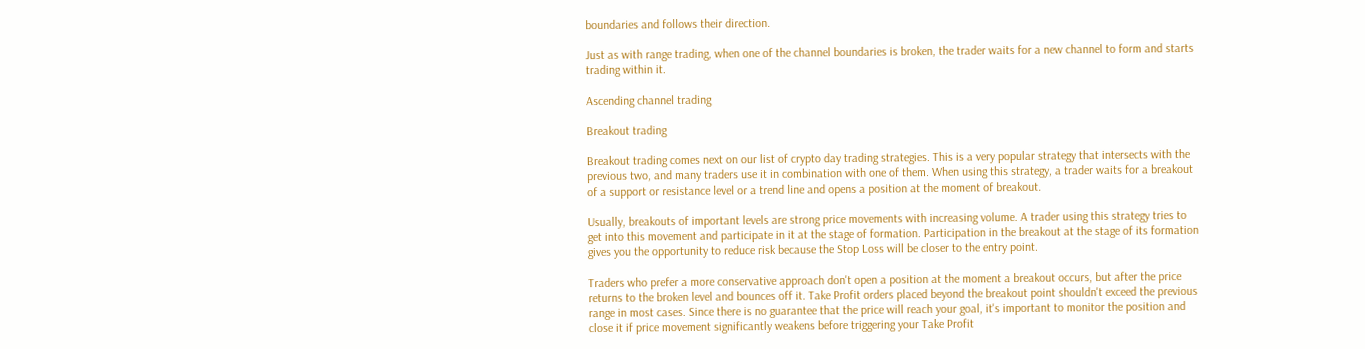boundaries and follows their direction.

Just as with range trading, when one of the channel boundaries is broken, the trader waits for a new channel to form and starts trading within it.

Ascending channel trading

Breakout trading

Breakout trading comes next on our list of crypto day trading strategies. This is a very popular strategy that intersects with the previous two, and many traders use it in combination with one of them. When using this strategy, a trader waits for a breakout of a support or resistance level or a trend line and opens a position at the moment of breakout.

Usually, breakouts of important levels are strong price movements with increasing volume. A trader using this strategy tries to get into this movement and participate in it at the stage of formation. Participation in the breakout at the stage of its formation gives you the opportunity to reduce risk because the Stop Loss will be closer to the entry point.

Traders who prefer a more conservative approach don't open a position at the moment a breakout occurs, but after the price returns to the broken level and bounces off it. Take Profit orders placed beyond the breakout point shouldn't exceed the previous range in most cases. Since there is no guarantee that the price will reach your goal, it's important to monitor the position and close it if price movement significantly weakens before triggering your Take Profit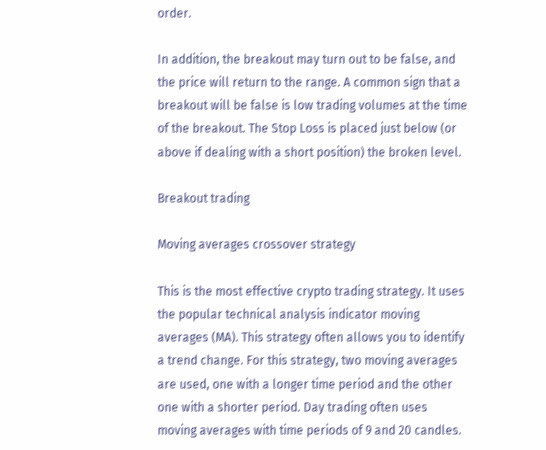order.

In addition, the breakout may turn out to be false, and the price will return to the range. A common sign that a breakout will be false is low trading volumes at the time of the breakout. The Stop Loss is placed just below (or above if dealing with a short position) the broken level.

Breakout trading

Moving averages crossover strategy

This is the most effective crypto trading strategy. It uses the popular technical analysis indicator moving averages (MA). This strategy often allows you to identify a trend change. For this strategy, two moving averages are used, one with a longer time period and the other one with a shorter period. Day trading often uses moving averages with time periods of 9 and 20 candles.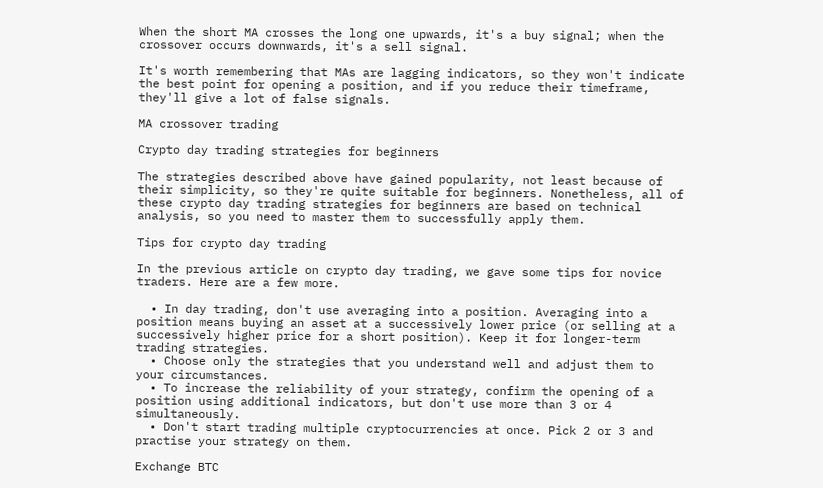When the short MA crosses the long one upwards, it's a buy signal; when the crossover occurs downwards, it's a sell signal.

It's worth remembering that MAs are lagging indicators, so they won't indicate the best point for opening a position, and if you reduce their timeframe, they'll give a lot of false signals.

MA crossover trading

Crypto day trading strategies for beginners

The strategies described above have gained popularity, not least because of their simplicity, so they're quite suitable for beginners. Nonetheless, all of these crypto day trading strategies for beginners are based on technical analysis, so you need to master them to successfully apply them.

Tips for crypto day trading

In the previous article on crypto day trading, we gave some tips for novice traders. Here are a few more.

  • In day trading, don't use averaging into a position. Averaging into a position means buying an asset at a successively lower price (or selling at a successively higher price for a short position). Keep it for longer-term trading strategies.
  • Choose only the strategies that you understand well and adjust them to your circumstances.
  • To increase the reliability of your strategy, confirm the opening of a position using additional indicators, but don't use more than 3 or 4 simultaneously.
  • Don't start trading multiple cryptocurrencies at once. Pick 2 or 3 and practise your strategy on them.

Exchange BTC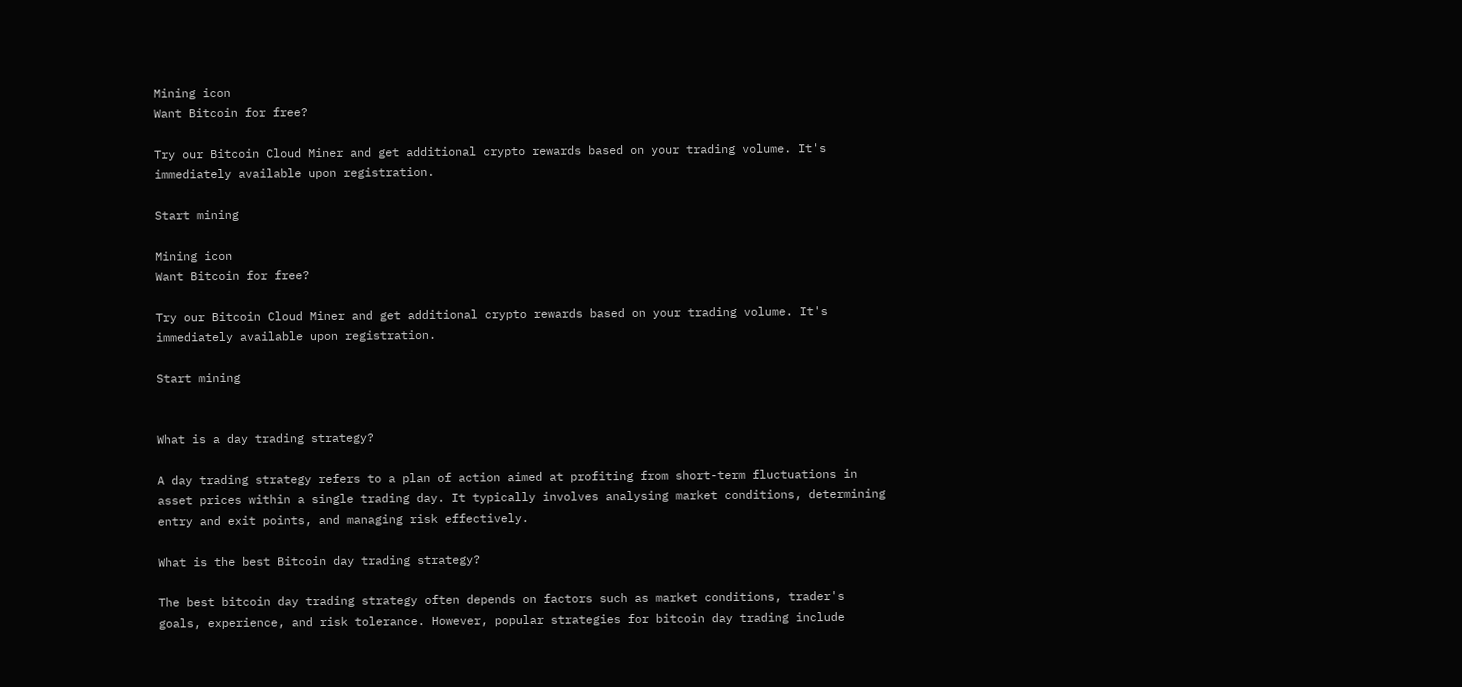Mining icon
Want Bitcoin for free?

Try our Bitcoin Cloud Miner and get additional crypto rewards based on your trading volume. It's immediately available upon registration.

Start mining

Mining icon
Want Bitcoin for free?

Try our Bitcoin Cloud Miner and get additional crypto rewards based on your trading volume. It's immediately available upon registration.

Start mining


What is a day trading strategy?

A day trading strategy refers to a plan of action aimed at profiting from short-term fluctuations in asset prices within a single trading day. It typically involves analysing market conditions, determining entry and exit points, and managing risk effectively.

What is the best Bitcoin day trading strategy?

The best bitcoin day trading strategy often depends on factors such as market conditions, trader's goals, experience, and risk tolerance. However, popular strategies for bitcoin day trading include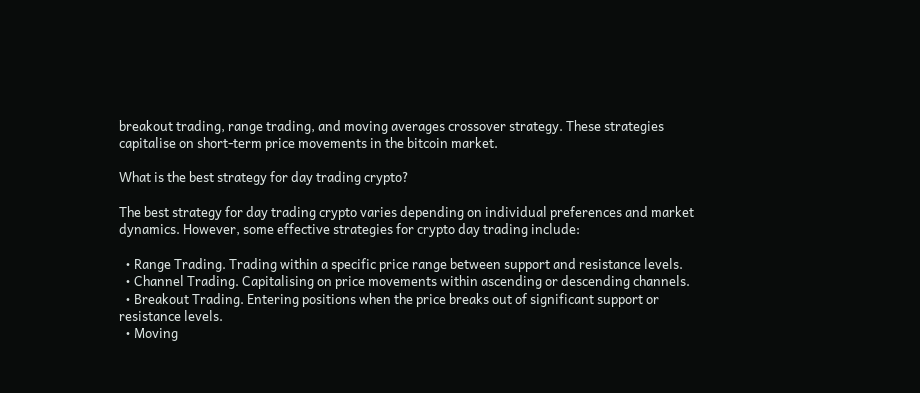breakout trading, range trading, and moving averages crossover strategy. These strategies capitalise on short-term price movements in the bitcoin market.

What is the best strategy for day trading crypto?

The best strategy for day trading crypto varies depending on individual preferences and market dynamics. However, some effective strategies for crypto day trading include:

  • Range Trading. Trading within a specific price range between support and resistance levels.
  • Channel Trading. Capitalising on price movements within ascending or descending channels.
  • Breakout Trading. Entering positions when the price breaks out of significant support or resistance levels.
  • Moving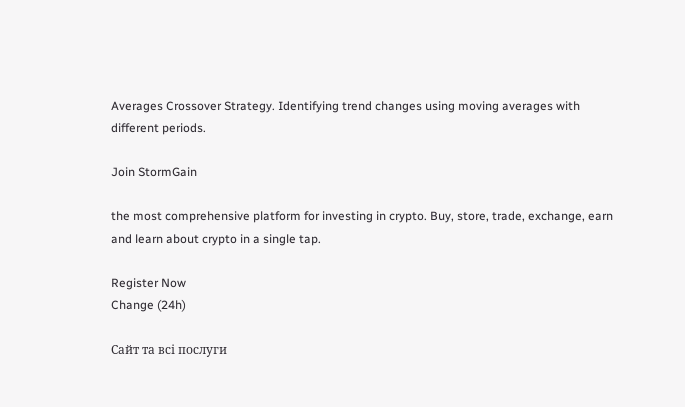Averages Crossover Strategy. Identifying trend changes using moving averages with different periods.

Join StormGain

the most comprehensive platform for investing in crypto. Buy, store, trade, exchange, earn and learn about crypto in a single tap.

Register Now
Change (24h)

Сайт та всі послуги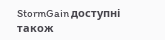StormGain доступні також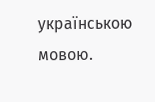українською мовою.